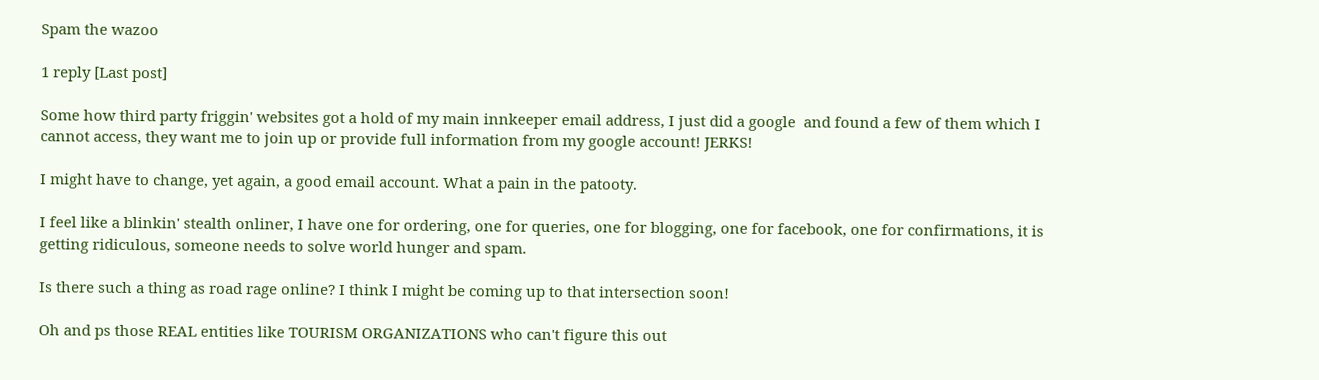Spam the wazoo

1 reply [Last post]

Some how third party friggin' websites got a hold of my main innkeeper email address, I just did a google  and found a few of them which I cannot access, they want me to join up or provide full information from my google account! JERKS!

I might have to change, yet again, a good email account. What a pain in the patooty.

I feel like a blinkin' stealth onliner, I have one for ordering, one for queries, one for blogging, one for facebook, one for confirmations, it is getting ridiculous, someone needs to solve world hunger and spam.

Is there such a thing as road rage online? I think I might be coming up to that intersection soon!

Oh and ps those REAL entities like TOURISM ORGANIZATIONS who can't figure this out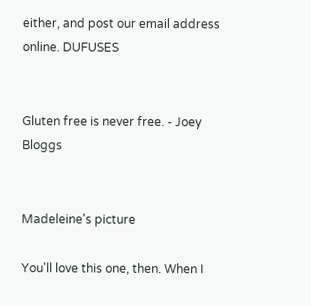either, and post our email address online. DUFUSES


Gluten free is never free. - Joey Bloggs


Madeleine's picture

You'll love this one, then. When I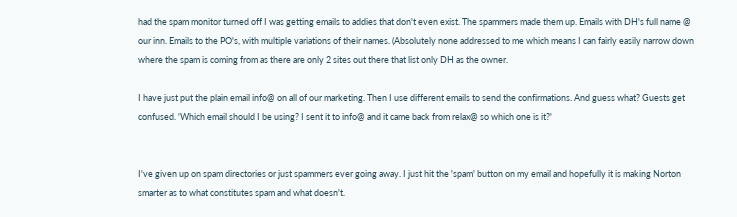had the spam monitor turned off I was getting emails to addies that don't even exist. The spammers made them up. Emails with DH's full name @ our inn. Emails to the PO's, with multiple variations of their names. (Absolutely none addressed to me which means I can fairly easily narrow down where the spam is coming from as there are only 2 sites out there that list only DH as the owner.

I have just put the plain email info@ on all of our marketing. Then I use different emails to send the confirmations. And guess what? Guests get confused. 'Which email should I be using? I sent it to info@ and it came back from relax@ so which one is it?'


I've given up on spam directories or just spammers ever going away. I just hit the 'spam' button on my email and hopefully it is making Norton smarter as to what constitutes spam and what doesn't.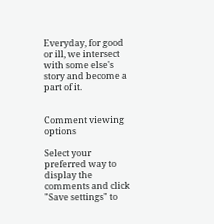Everyday, for good or ill, we intersect with some else's story and become a part of it.


Comment viewing options

Select your preferred way to display the comments and click "Save settings" to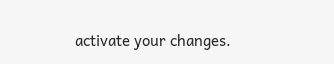activate your changes.